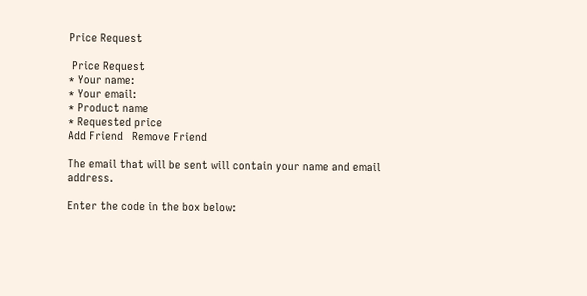Price Request

 Price Request
* Your name:
* Your email:
* Product name
* Requested price
Add Friend   Remove Friend

The email that will be sent will contain your name and email address.

Enter the code in the box below: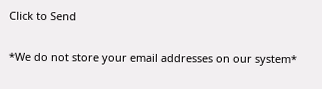Click to Send

*We do not store your email addresses on our system*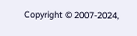Copyright © 2007-2024,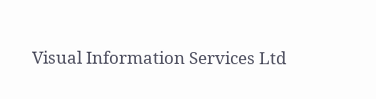Visual Information Services Ltd